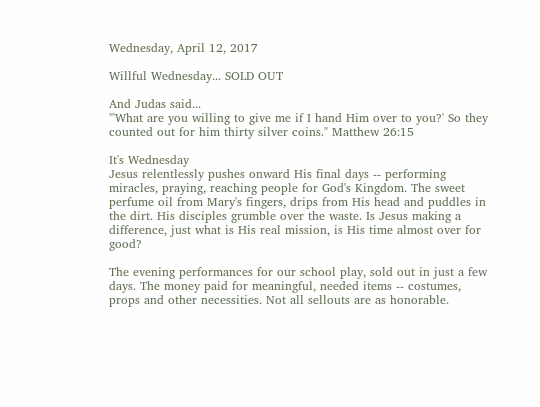Wednesday, April 12, 2017

Willful Wednesday... SOLD OUT

And Judas said...
"'What are you willing to give me if I hand Him over to you?' So they counted out for him thirty silver coins." Matthew 26:15

It's Wednesday
Jesus relentlessly pushes onward His final days -- performing miracles, praying, reaching people for God's Kingdom. The sweet perfume oil from Mary's fingers, drips from His head and puddles in the dirt. His disciples grumble over the waste. Is Jesus making a difference, just what is His real mission, is His time almost over for good?

The evening performances for our school play, sold out in just a few days. The money paid for meaningful, needed items -- costumes, props and other necessities. Not all sellouts are as honorable.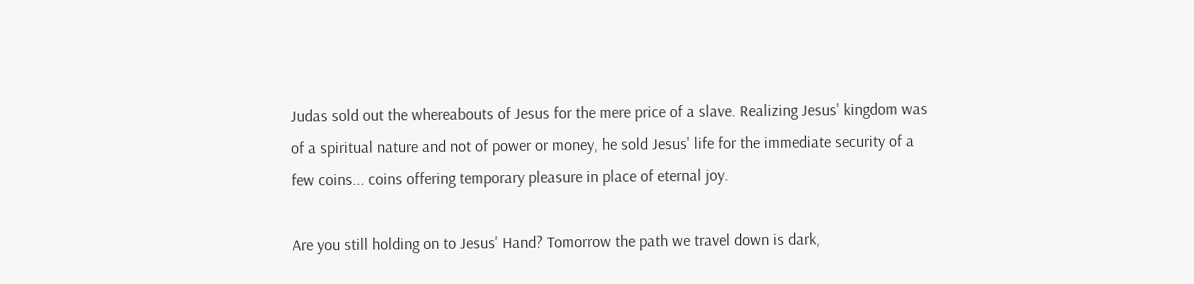Judas sold out the whereabouts of Jesus for the mere price of a slave. Realizing Jesus' kingdom was of a spiritual nature and not of power or money, he sold Jesus' life for the immediate security of a few coins... coins offering temporary pleasure in place of eternal joy.

Are you still holding on to Jesus' Hand? Tomorrow the path we travel down is dark,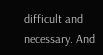difficult and necessary. And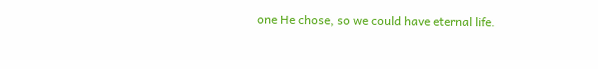one He chose, so we could have eternal life.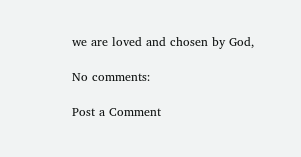we are loved and chosen by God,

No comments:

Post a Comment